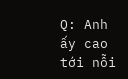Q: Anh ấy cao tới nỗi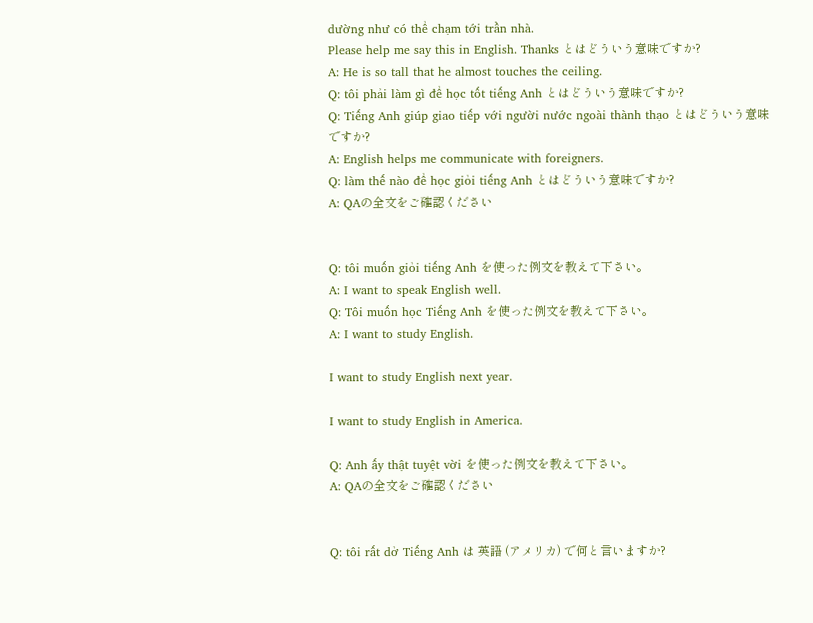dường như có thể chạm tới trần nhà.
Please help me say this in English. Thanks とはどういう意味ですか?
A: He is so tall that he almost touches the ceiling.
Q: tôi phải làm gì để học tốt tiếng Anh とはどういう意味ですか?
Q: Tiếng Anh giúp giao tiếp với người nước ngoài thành thạo とはどういう意味ですか?
A: English helps me communicate with foreigners.
Q: làm thế nào để học giỏi tiếng Anh とはどういう意味ですか?
A: QAの全文をご確認ください


Q: tôi muốn giỏi tiếng Anh を使った例文を教えて下さい。
A: I want to speak English well.
Q: Tôi muốn học Tiếng Anh を使った例文を教えて下さい。
A: I want to study English.

I want to study English next year.

I want to study English in America.

Q: Anh ấy thật tuyệt vời を使った例文を教えて下さい。
A: QAの全文をご確認ください


Q: tôi rất dở Tiếng Anh は 英語 (アメリカ) で何と言いますか?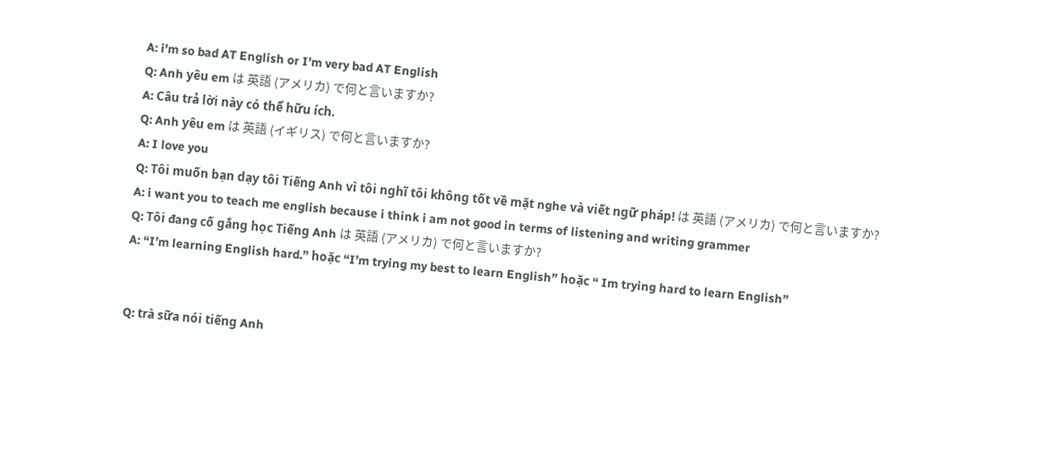A: i'm so bad AT English or I'm very bad AT English
Q: Anh yêu em は 英語 (アメリカ) で何と言いますか?
A: Câu trả lời này có thể hữu ích.
Q: Anh yêu em は 英語 (イギリス) で何と言いますか?
A: I love you
Q: Tôi muốn bạn dạy tôi Tiếng Anh vì tôi nghĩ tôi không tốt về mặt nghe và viết ngữ pháp! は 英語 (アメリカ) で何と言いますか?
A: i want you to teach me english because i think i am not good in terms of listening and writing grammer
Q: Tôi đang cố gắng học Tiếng Anh は 英語 (アメリカ) で何と言いますか?
A: “I’m learning English hard.” hoặc “I’m trying my best to learn English” hoặc “ Im trying hard to learn English”


Q: trà sữa nói tiếng Anh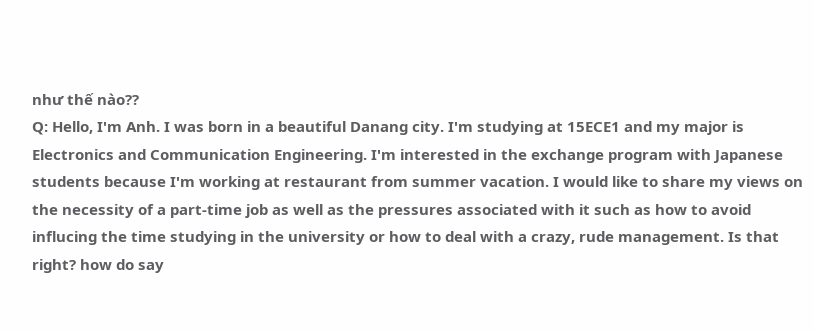như thế nào??
Q: Hello, I'm Anh. I was born in a beautiful Danang city. I'm studying at 15ECE1 and my major is Electronics and Communication Engineering. I'm interested in the exchange program with Japanese students because I'm working at restaurant from summer vacation. I would like to share my views on the necessity of a part-time job as well as the pressures associated with it such as how to avoid influcing the time studying in the university or how to deal with a crazy, rude management. Is that right? how do say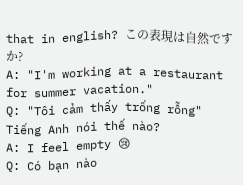that in english? この表現は自然ですか?
A: "I'm working at a restaurant for summer vacation."
Q: "Tôi cảm thấy trống rỗng" Tiếng Anh nói thế nào?
A: I feel empty 😢
Q: Có bạn nào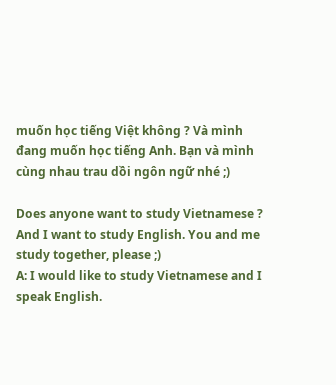muốn học tiếng Việt không ? Và mình đang muốn học tiếng Anh. Bạn và mình cùng nhau trau dồi ngôn ngữ nhé ;)

Does anyone want to study Vietnamese ? And I want to study English. You and me study together, please ;)
A: I would like to study Vietnamese and I speak English.